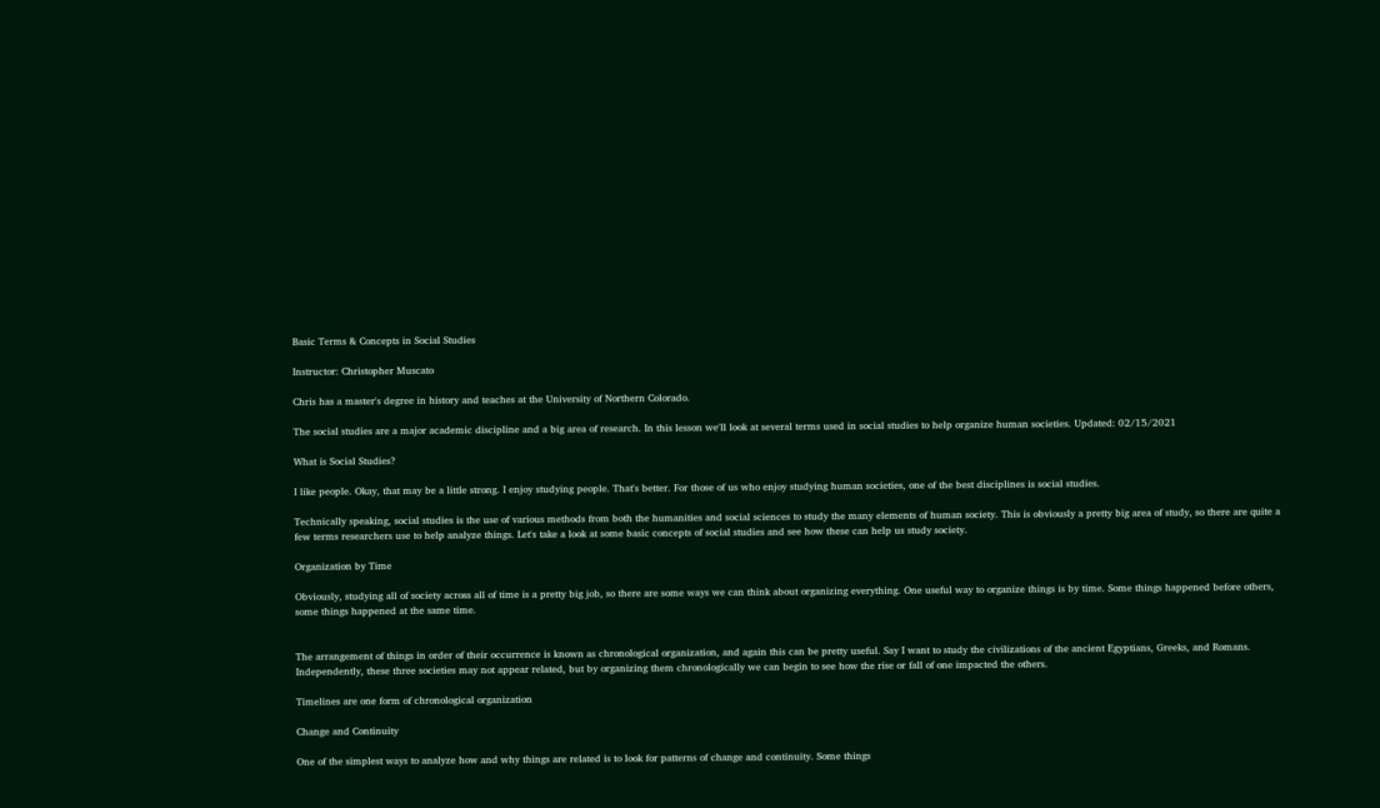Basic Terms & Concepts in Social Studies

Instructor: Christopher Muscato

Chris has a master's degree in history and teaches at the University of Northern Colorado.

The social studies are a major academic discipline and a big area of research. In this lesson we'll look at several terms used in social studies to help organize human societies. Updated: 02/15/2021

What is Social Studies?

I like people. Okay, that may be a little strong. I enjoy studying people. That's better. For those of us who enjoy studying human societies, one of the best disciplines is social studies.

Technically speaking, social studies is the use of various methods from both the humanities and social sciences to study the many elements of human society. This is obviously a pretty big area of study, so there are quite a few terms researchers use to help analyze things. Let's take a look at some basic concepts of social studies and see how these can help us study society.

Organization by Time

Obviously, studying all of society across all of time is a pretty big job, so there are some ways we can think about organizing everything. One useful way to organize things is by time. Some things happened before others, some things happened at the same time.


The arrangement of things in order of their occurrence is known as chronological organization, and again this can be pretty useful. Say I want to study the civilizations of the ancient Egyptians, Greeks, and Romans. Independently, these three societies may not appear related, but by organizing them chronologically we can begin to see how the rise or fall of one impacted the others.

Timelines are one form of chronological organization

Change and Continuity

One of the simplest ways to analyze how and why things are related is to look for patterns of change and continuity. Some things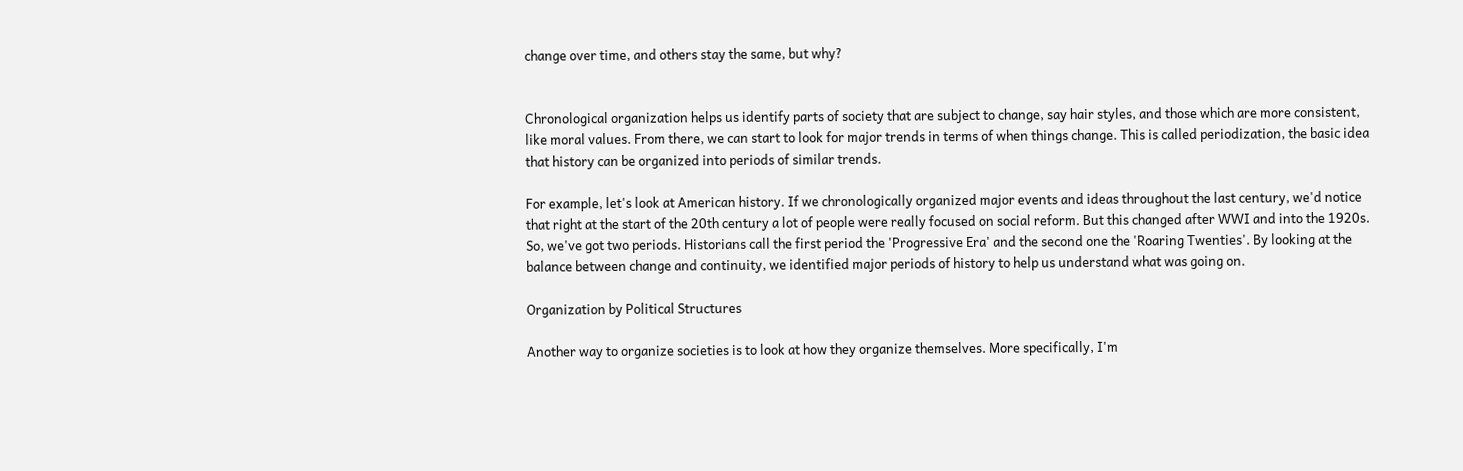change over time, and others stay the same, but why?


Chronological organization helps us identify parts of society that are subject to change, say hair styles, and those which are more consistent, like moral values. From there, we can start to look for major trends in terms of when things change. This is called periodization, the basic idea that history can be organized into periods of similar trends.

For example, let's look at American history. If we chronologically organized major events and ideas throughout the last century, we'd notice that right at the start of the 20th century a lot of people were really focused on social reform. But this changed after WWI and into the 1920s. So, we've got two periods. Historians call the first period the 'Progressive Era' and the second one the 'Roaring Twenties'. By looking at the balance between change and continuity, we identified major periods of history to help us understand what was going on.

Organization by Political Structures

Another way to organize societies is to look at how they organize themselves. More specifically, I'm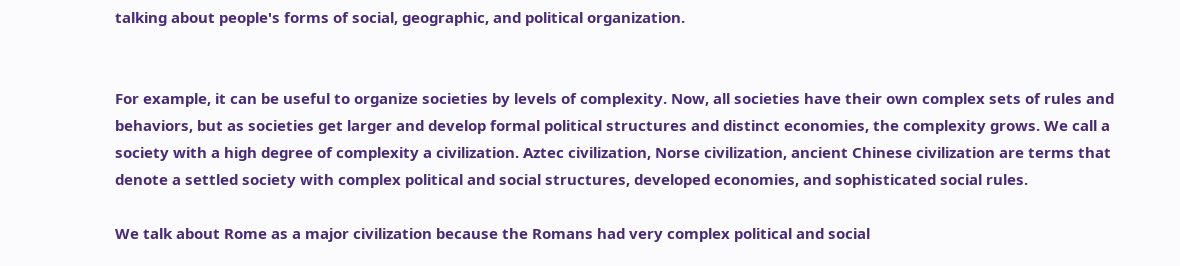talking about people's forms of social, geographic, and political organization.


For example, it can be useful to organize societies by levels of complexity. Now, all societies have their own complex sets of rules and behaviors, but as societies get larger and develop formal political structures and distinct economies, the complexity grows. We call a society with a high degree of complexity a civilization. Aztec civilization, Norse civilization, ancient Chinese civilization are terms that denote a settled society with complex political and social structures, developed economies, and sophisticated social rules.

We talk about Rome as a major civilization because the Romans had very complex political and social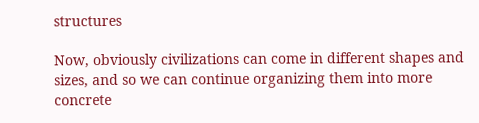structures

Now, obviously civilizations can come in different shapes and sizes, and so we can continue organizing them into more concrete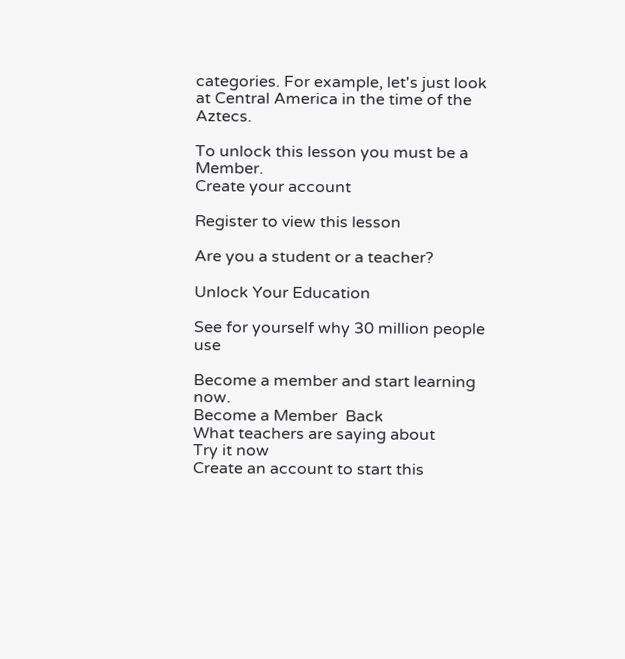categories. For example, let's just look at Central America in the time of the Aztecs.

To unlock this lesson you must be a Member.
Create your account

Register to view this lesson

Are you a student or a teacher?

Unlock Your Education

See for yourself why 30 million people use

Become a member and start learning now.
Become a Member  Back
What teachers are saying about
Try it now
Create an account to start this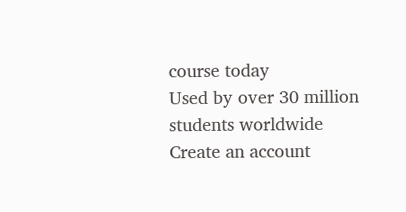course today
Used by over 30 million students worldwide
Create an account